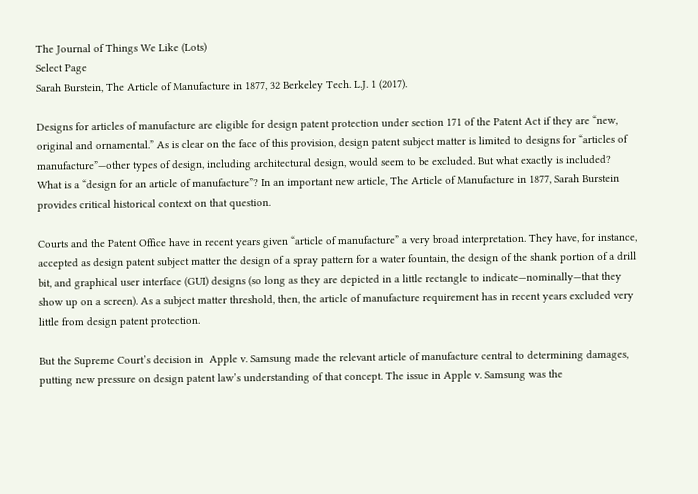The Journal of Things We Like (Lots)
Select Page
Sarah Burstein, The Article of Manufacture in 1877, 32 Berkeley Tech. L.J. 1 (2017).

Designs for articles of manufacture are eligible for design patent protection under section 171 of the Patent Act if they are “new, original and ornamental.” As is clear on the face of this provision, design patent subject matter is limited to designs for “articles of manufacture”—other types of design, including architectural design, would seem to be excluded. But what exactly is included? What is a “design for an article of manufacture”? In an important new article, The Article of Manufacture in 1877, Sarah Burstein provides critical historical context on that question.

Courts and the Patent Office have in recent years given “article of manufacture” a very broad interpretation. They have, for instance, accepted as design patent subject matter the design of a spray pattern for a water fountain, the design of the shank portion of a drill bit, and graphical user interface (GUI) designs (so long as they are depicted in a little rectangle to indicate—nominally—that they show up on a screen). As a subject matter threshold, then, the article of manufacture requirement has in recent years excluded very little from design patent protection.

But the Supreme Court’s decision in  Apple v. Samsung made the relevant article of manufacture central to determining damages, putting new pressure on design patent law’s understanding of that concept. The issue in Apple v. Samsung was the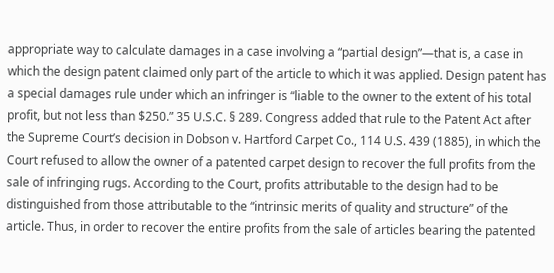appropriate way to calculate damages in a case involving a “partial design”—that is, a case in which the design patent claimed only part of the article to which it was applied. Design patent has a special damages rule under which an infringer is “liable to the owner to the extent of his total profit, but not less than $250.” 35 U.S.C. § 289. Congress added that rule to the Patent Act after the Supreme Court’s decision in Dobson v. Hartford Carpet Co., 114 U.S. 439 (1885), in which the Court refused to allow the owner of a patented carpet design to recover the full profits from the sale of infringing rugs. According to the Court, profits attributable to the design had to be distinguished from those attributable to the “intrinsic merits of quality and structure” of the article. Thus, in order to recover the entire profits from the sale of articles bearing the patented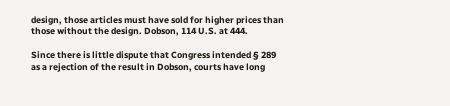design, those articles must have sold for higher prices than those without the design. Dobson, 114 U.S. at 444.

Since there is little dispute that Congress intended § 289 as a rejection of the result in Dobson, courts have long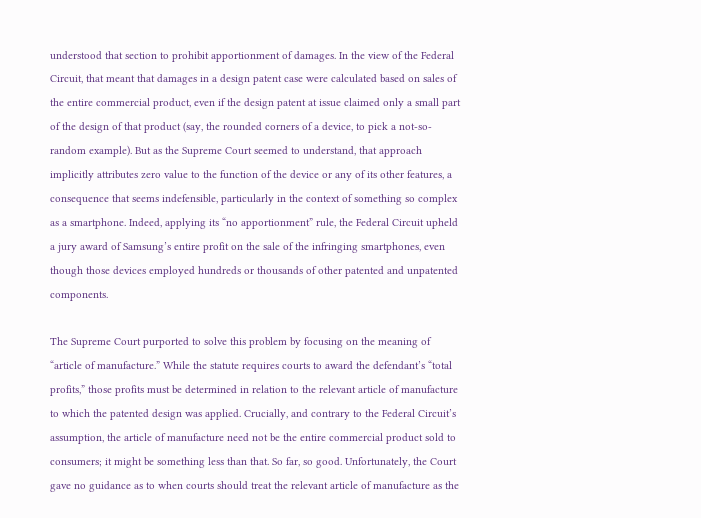understood that section to prohibit apportionment of damages. In the view of the Federal Circuit, that meant that damages in a design patent case were calculated based on sales of the entire commercial product, even if the design patent at issue claimed only a small part of the design of that product (say, the rounded corners of a device, to pick a not-so-random example). But as the Supreme Court seemed to understand, that approach implicitly attributes zero value to the function of the device or any of its other features, a consequence that seems indefensible, particularly in the context of something so complex as a smartphone. Indeed, applying its “no apportionment” rule, the Federal Circuit upheld a jury award of Samsung’s entire profit on the sale of the infringing smartphones, even though those devices employed hundreds or thousands of other patented and unpatented components.

The Supreme Court purported to solve this problem by focusing on the meaning of “article of manufacture.” While the statute requires courts to award the defendant’s “total profits,” those profits must be determined in relation to the relevant article of manufacture to which the patented design was applied. Crucially, and contrary to the Federal Circuit’s assumption, the article of manufacture need not be the entire commercial product sold to consumers; it might be something less than that. So far, so good. Unfortunately, the Court gave no guidance as to when courts should treat the relevant article of manufacture as the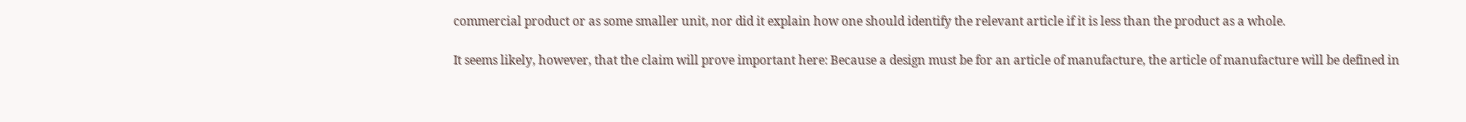commercial product or as some smaller unit, nor did it explain how one should identify the relevant article if it is less than the product as a whole.

It seems likely, however, that the claim will prove important here: Because a design must be for an article of manufacture, the article of manufacture will be defined in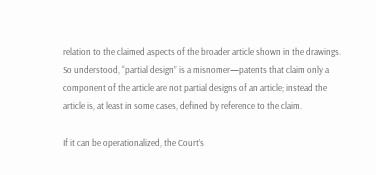relation to the claimed aspects of the broader article shown in the drawings. So understood, “partial design” is a misnomer—patents that claim only a component of the article are not partial designs of an article; instead the article is, at least in some cases, defined by reference to the claim.

If it can be operationalized, the Court’s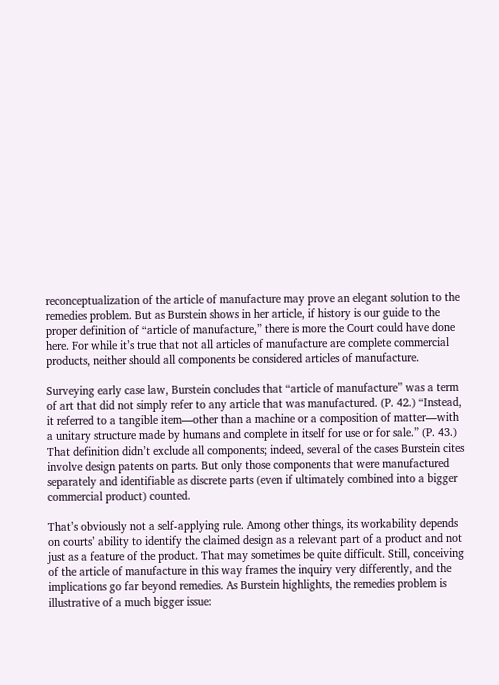reconceptualization of the article of manufacture may prove an elegant solution to the remedies problem. But as Burstein shows in her article, if history is our guide to the proper definition of “article of manufacture,” there is more the Court could have done here. For while it’s true that not all articles of manufacture are complete commercial products, neither should all components be considered articles of manufacture.

Surveying early case law, Burstein concludes that “article of manufacture” was a term of art that did not simply refer to any article that was manufactured. (P. 42.) “Instead, it referred to a tangible item—other than a machine or a composition of matter—with a unitary structure made by humans and complete in itself for use or for sale.” (P. 43.) That definition didn’t exclude all components; indeed, several of the cases Burstein cites involve design patents on parts. But only those components that were manufactured separately and identifiable as discrete parts (even if ultimately combined into a bigger commercial product) counted.

That’s obviously not a self-applying rule. Among other things, its workability depends on courts’ ability to identify the claimed design as a relevant part of a product and not just as a feature of the product. That may sometimes be quite difficult. Still, conceiving of the article of manufacture in this way frames the inquiry very differently, and the implications go far beyond remedies. As Burstein highlights, the remedies problem is illustrative of a much bigger issue: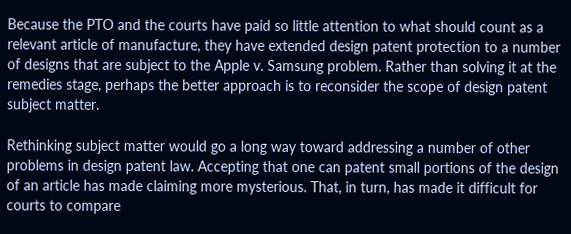Because the PTO and the courts have paid so little attention to what should count as a relevant article of manufacture, they have extended design patent protection to a number of designs that are subject to the Apple v. Samsung problem. Rather than solving it at the remedies stage, perhaps the better approach is to reconsider the scope of design patent subject matter.

Rethinking subject matter would go a long way toward addressing a number of other problems in design patent law. Accepting that one can patent small portions of the design of an article has made claiming more mysterious. That, in turn, has made it difficult for courts to compare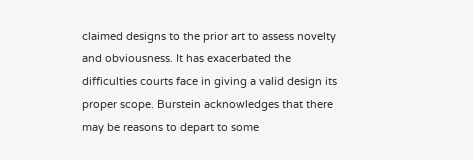claimed designs to the prior art to assess novelty and obviousness. It has exacerbated the difficulties courts face in giving a valid design its proper scope. Burstein acknowledges that there may be reasons to depart to some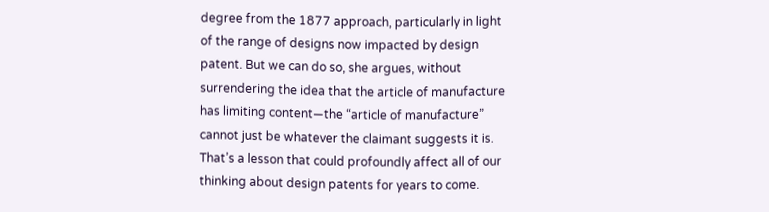degree from the 1877 approach, particularly in light of the range of designs now impacted by design patent. But we can do so, she argues, without surrendering the idea that the article of manufacture has limiting content—the “article of manufacture” cannot just be whatever the claimant suggests it is. That’s a lesson that could profoundly affect all of our thinking about design patents for years to come.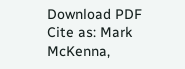Download PDF
Cite as: Mark McKenna,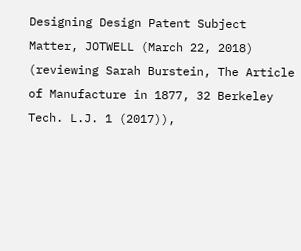Designing Design Patent Subject Matter, JOTWELL (March 22, 2018) (reviewing Sarah Burstein, The Article of Manufacture in 1877, 32 Berkeley Tech. L.J. 1 (2017)),